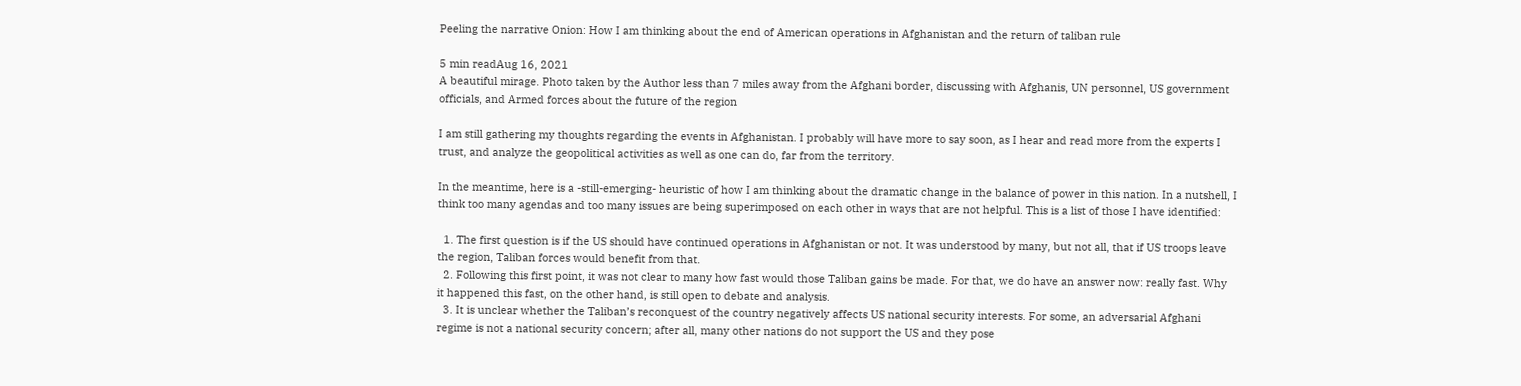Peeling the narrative Onion: How I am thinking about the end of American operations in Afghanistan and the return of taliban rule

5 min readAug 16, 2021
A beautiful mirage. Photo taken by the Author less than 7 miles away from the Afghani border, discussing with Afghanis, UN personnel, US government officials, and Armed forces about the future of the region

I am still gathering my thoughts regarding the events in Afghanistan. I probably will have more to say soon, as I hear and read more from the experts I trust, and analyze the geopolitical activities as well as one can do, far from the territory.

In the meantime, here is a -still-emerging- heuristic of how I am thinking about the dramatic change in the balance of power in this nation. In a nutshell, I think too many agendas and too many issues are being superimposed on each other in ways that are not helpful. This is a list of those I have identified:

  1. The first question is if the US should have continued operations in Afghanistan or not. It was understood by many, but not all, that if US troops leave the region, Taliban forces would benefit from that.
  2. Following this first point, it was not clear to many how fast would those Taliban gains be made. For that, we do have an answer now: really fast. Why it happened this fast, on the other hand, is still open to debate and analysis.
  3. It is unclear whether the Taliban’s reconquest of the country negatively affects US national security interests. For some, an adversarial Afghani regime is not a national security concern; after all, many other nations do not support the US and they pose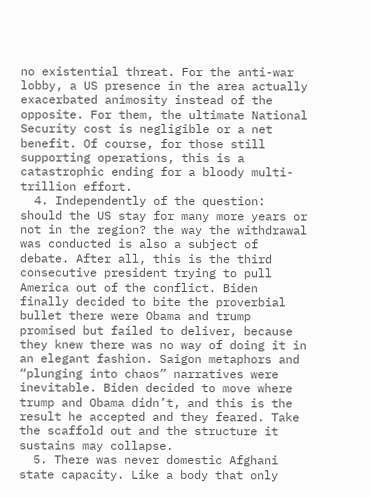no existential threat. For the anti-war lobby, a US presence in the area actually exacerbated animosity instead of the opposite. For them, the ultimate National Security cost is negligible or a net benefit. Of course, for those still supporting operations, this is a catastrophic ending for a bloody multi-trillion effort.
  4. Independently of the question: should the US stay for many more years or not in the region? the way the withdrawal was conducted is also a subject of debate. After all, this is the third consecutive president trying to pull America out of the conflict. Biden finally decided to bite the proverbial bullet there were Obama and trump promised but failed to deliver, because they knew there was no way of doing it in an elegant fashion. Saigon metaphors and “plunging into chaos” narratives were inevitable. Biden decided to move where trump and Obama didn’t, and this is the result he accepted and they feared. Take the scaffold out and the structure it sustains may collapse.
  5. There was never domestic Afghani state capacity. Like a body that only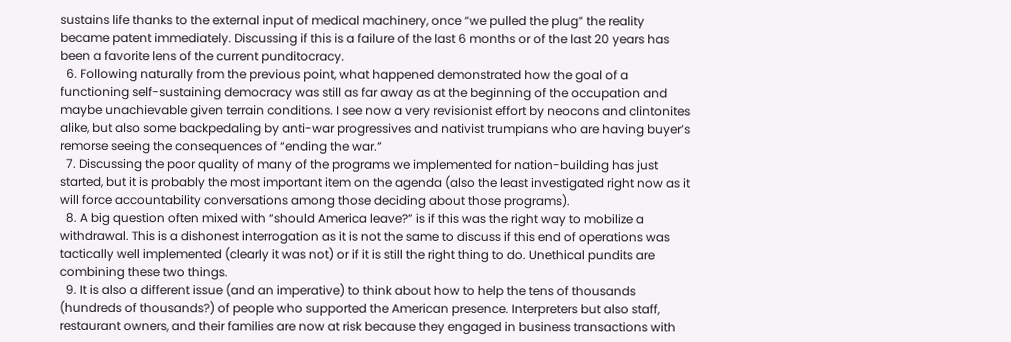sustains life thanks to the external input of medical machinery, once “we pulled the plug” the reality became patent immediately. Discussing if this is a failure of the last 6 months or of the last 20 years has been a favorite lens of the current punditocracy.
  6. Following naturally from the previous point, what happened demonstrated how the goal of a functioning self-sustaining democracy was still as far away as at the beginning of the occupation and maybe unachievable given terrain conditions. I see now a very revisionist effort by neocons and clintonites alike, but also some backpedaling by anti-war progressives and nativist trumpians who are having buyer’s remorse seeing the consequences of “ending the war.”
  7. Discussing the poor quality of many of the programs we implemented for nation-building has just started, but it is probably the most important item on the agenda (also the least investigated right now as it will force accountability conversations among those deciding about those programs).
  8. A big question often mixed with “should America leave?” is if this was the right way to mobilize a withdrawal. This is a dishonest interrogation as it is not the same to discuss if this end of operations was tactically well implemented (clearly it was not) or if it is still the right thing to do. Unethical pundits are combining these two things.
  9. It is also a different issue (and an imperative) to think about how to help the tens of thousands (hundreds of thousands?) of people who supported the American presence. Interpreters but also staff, restaurant owners, and their families are now at risk because they engaged in business transactions with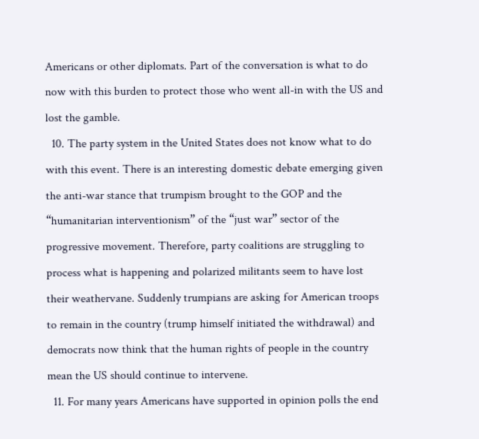Americans or other diplomats. Part of the conversation is what to do now with this burden to protect those who went all-in with the US and lost the gamble.
  10. The party system in the United States does not know what to do with this event. There is an interesting domestic debate emerging given the anti-war stance that trumpism brought to the GOP and the “humanitarian interventionism” of the “just war” sector of the progressive movement. Therefore, party coalitions are struggling to process what is happening and polarized militants seem to have lost their weathervane. Suddenly trumpians are asking for American troops to remain in the country (trump himself initiated the withdrawal) and democrats now think that the human rights of people in the country mean the US should continue to intervene.
  11. For many years Americans have supported in opinion polls the end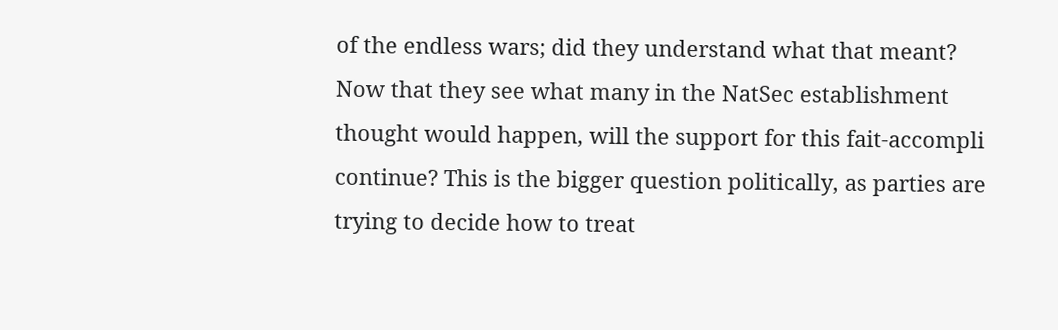of the endless wars; did they understand what that meant? Now that they see what many in the NatSec establishment thought would happen, will the support for this fait-accompli continue? This is the bigger question politically, as parties are trying to decide how to treat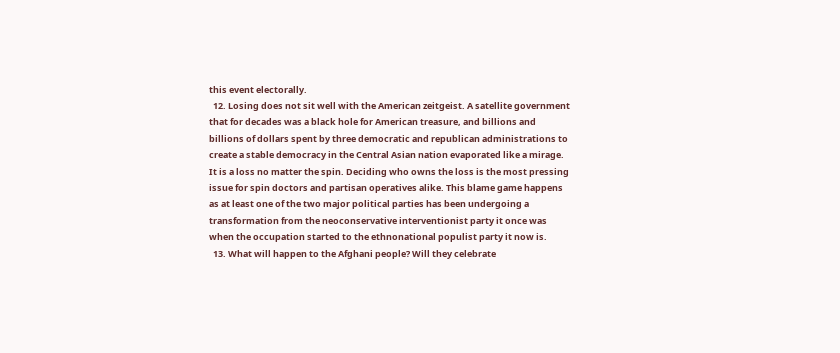this event electorally.
  12. Losing does not sit well with the American zeitgeist. A satellite government that for decades was a black hole for American treasure, and billions and billions of dollars spent by three democratic and republican administrations to create a stable democracy in the Central Asian nation evaporated like a mirage. It is a loss no matter the spin. Deciding who owns the loss is the most pressing issue for spin doctors and partisan operatives alike. This blame game happens as at least one of the two major political parties has been undergoing a transformation from the neoconservative interventionist party it once was when the occupation started to the ethnonational populist party it now is.
  13. What will happen to the Afghani people? Will they celebrate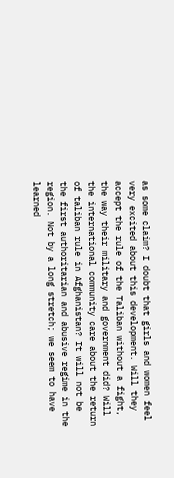as some claim? I doubt that girls and women feel very excited about this development. Will they accept the rule of the Taliban without a fight, the way their military and government did? Will the international community care about the return of taliban rule in Afghanistan? It will not be the first authoritarian and abusive regime in the region. Not by a long stretch; we seem to have learned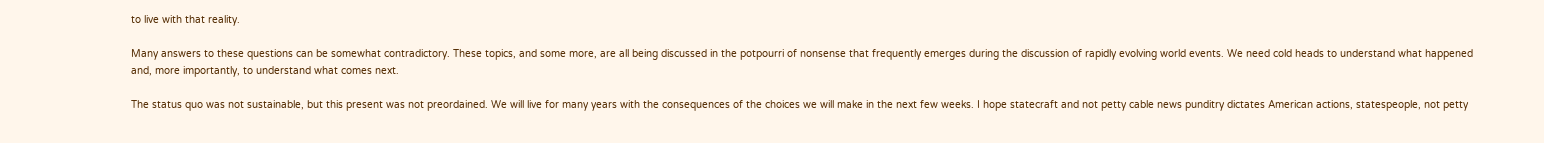to live with that reality.

Many answers to these questions can be somewhat contradictory. These topics, and some more, are all being discussed in the potpourri of nonsense that frequently emerges during the discussion of rapidly evolving world events. We need cold heads to understand what happened and, more importantly, to understand what comes next.

The status quo was not sustainable, but this present was not preordained. We will live for many years with the consequences of the choices we will make in the next few weeks. I hope statecraft and not petty cable news punditry dictates American actions, statespeople, not petty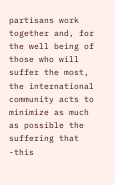partisans work together and, for the well being of those who will suffer the most, the international community acts to minimize as much as possible the suffering that -this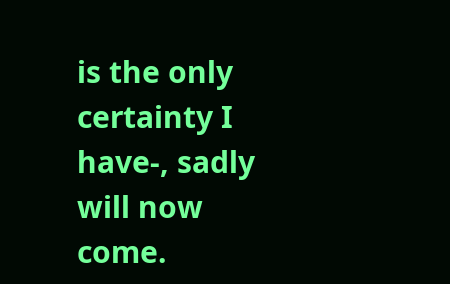is the only certainty I have-, sadly will now come.